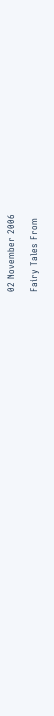02 November 2006

Fairy Tales From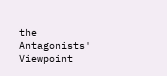the Antagonists' Viewpoint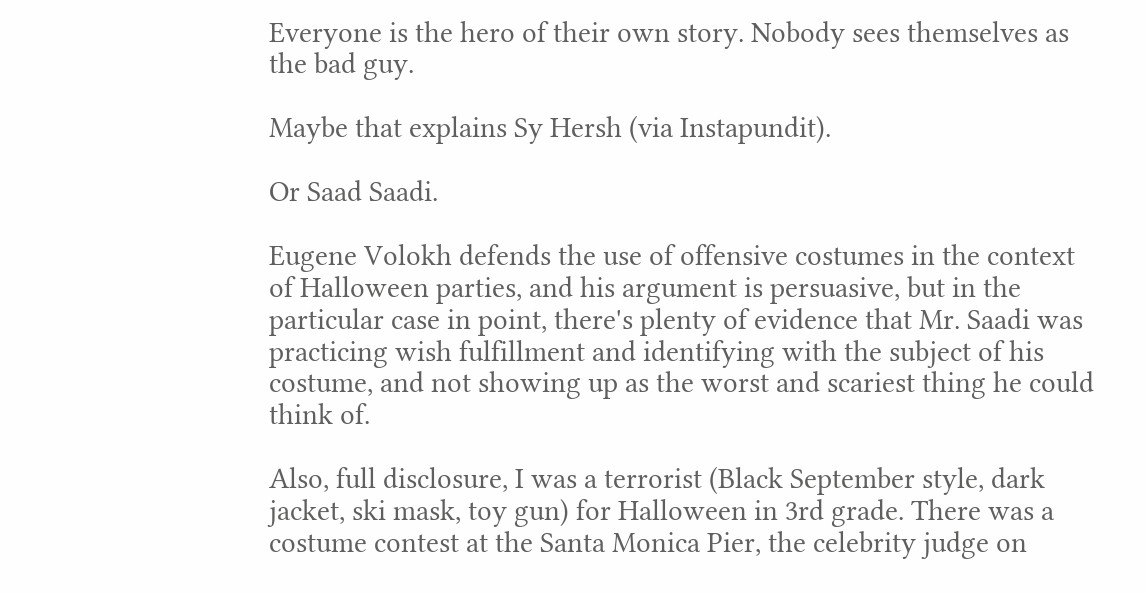Everyone is the hero of their own story. Nobody sees themselves as the bad guy.

Maybe that explains Sy Hersh (via Instapundit).

Or Saad Saadi.

Eugene Volokh defends the use of offensive costumes in the context of Halloween parties, and his argument is persuasive, but in the particular case in point, there's plenty of evidence that Mr. Saadi was practicing wish fulfillment and identifying with the subject of his costume, and not showing up as the worst and scariest thing he could think of.

Also, full disclosure, I was a terrorist (Black September style, dark jacket, ski mask, toy gun) for Halloween in 3rd grade. There was a costume contest at the Santa Monica Pier, the celebrity judge on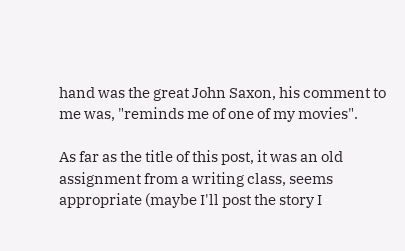hand was the great John Saxon, his comment to me was, "reminds me of one of my movies".

As far as the title of this post, it was an old assignment from a writing class, seems appropriate (maybe I'll post the story I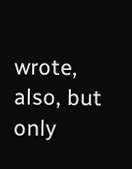wrote, also, but only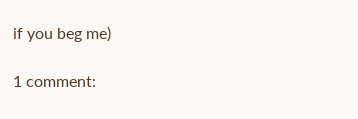if you beg me)

1 comment: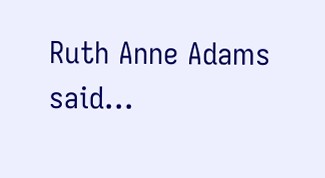Ruth Anne Adams said...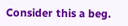Consider this a beg.